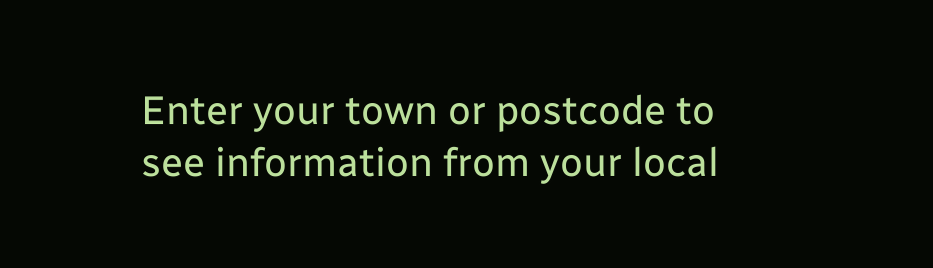Enter your town or postcode to see information from your local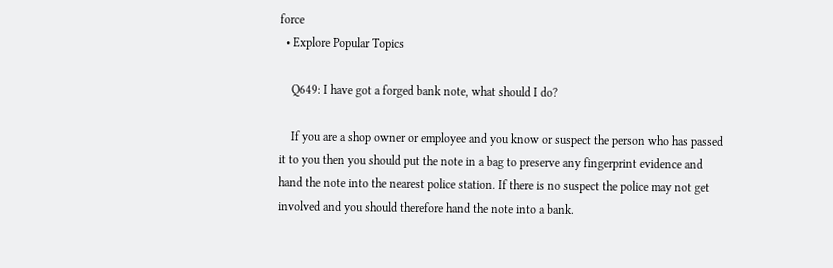force
  • Explore Popular Topics

    Q649: I have got a forged bank note, what should I do?

    If you are a shop owner or employee and you know or suspect the person who has passed it to you then you should put the note in a bag to preserve any fingerprint evidence and hand the note into the nearest police station. If there is no suspect the police may not get involved and you should therefore hand the note into a bank.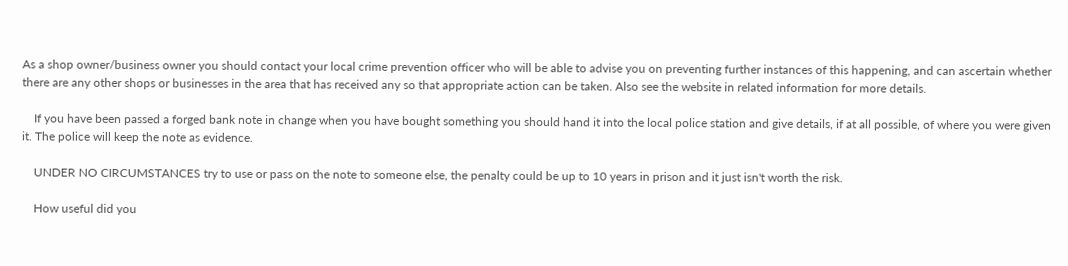As a shop owner/business owner you should contact your local crime prevention officer who will be able to advise you on preventing further instances of this happening, and can ascertain whether there are any other shops or businesses in the area that has received any so that appropriate action can be taken. Also see the website in related information for more details.

    If you have been passed a forged bank note in change when you have bought something you should hand it into the local police station and give details, if at all possible, of where you were given it. The police will keep the note as evidence.

    UNDER NO CIRCUMSTANCES try to use or pass on the note to someone else, the penalty could be up to 10 years in prison and it just isn't worth the risk.

    How useful did you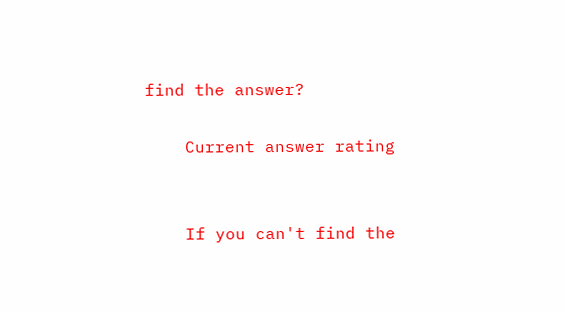find the answer?

    Current answer rating


    If you can't find the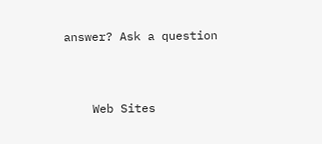answer? Ask a question


    Web Sites